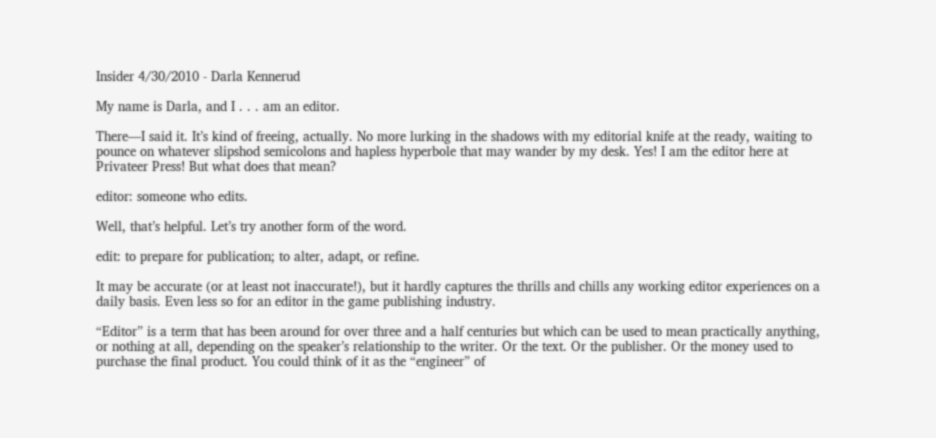Insider 4/30/2010 - Darla Kennerud

My name is Darla, and I . . . am an editor.

There—I said it. It’s kind of freeing, actually. No more lurking in the shadows with my editorial knife at the ready, waiting to pounce on whatever slipshod semicolons and hapless hyperbole that may wander by my desk. Yes! I am the editor here at Privateer Press! But what does that mean?

editor: someone who edits.

Well, that’s helpful. Let’s try another form of the word.

edit: to prepare for publication; to alter, adapt, or refine.

It may be accurate (or at least not inaccurate!), but it hardly captures the thrills and chills any working editor experiences on a daily basis. Even less so for an editor in the game publishing industry.

“Editor” is a term that has been around for over three and a half centuries but which can be used to mean practically anything, or nothing at all, depending on the speaker’s relationship to the writer. Or the text. Or the publisher. Or the money used to purchase the final product. You could think of it as the “engineer” of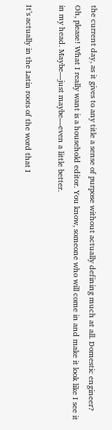the current day, as it gives to any title a sense of purpose without actually defining much at all. Domestic engineer? Oh, please! What I really want is a household editor. You know, someone who will come in and make it look like I see it in my head. Maybe—just maybe—even a little better.

It’s actually in the Latin roots of the word that I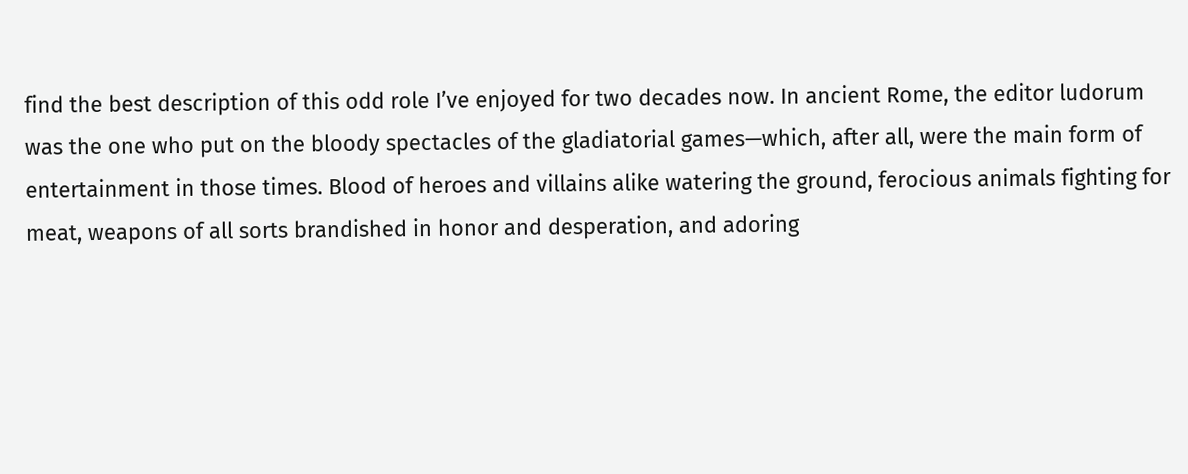find the best description of this odd role I’ve enjoyed for two decades now. In ancient Rome, the editor ludorum was the one who put on the bloody spectacles of the gladiatorial games—which, after all, were the main form of entertainment in those times. Blood of heroes and villains alike watering the ground, ferocious animals fighting for meat, weapons of all sorts brandished in honor and desperation, and adoring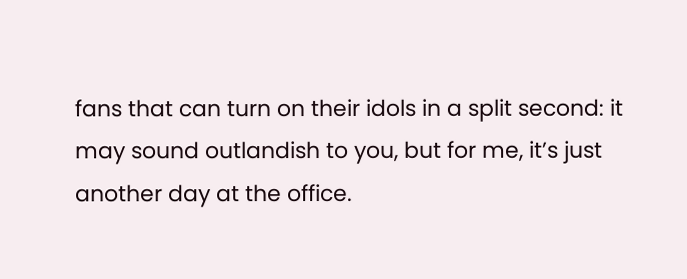fans that can turn on their idols in a split second: it may sound outlandish to you, but for me, it’s just another day at the office.